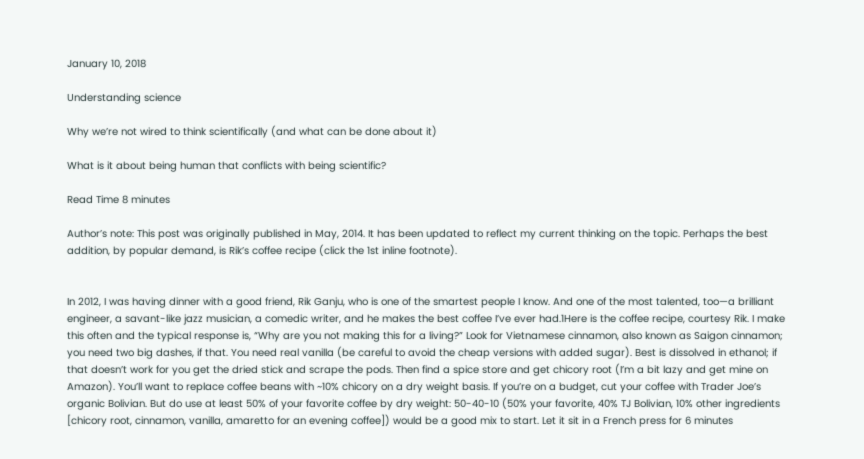January 10, 2018

Understanding science

Why we’re not wired to think scientifically (and what can be done about it)

What is it about being human that conflicts with being scientific?

Read Time 8 minutes

Author’s note: This post was originally published in May, 2014. It has been updated to reflect my current thinking on the topic. Perhaps the best addition, by popular demand, is Rik’s coffee recipe (click the 1st inline footnote).


In 2012, I was having dinner with a good friend, Rik Ganju, who is one of the smartest people I know. And one of the most talented, too—a brilliant engineer, a savant-like jazz musician, a comedic writer, and he makes the best coffee I’ve ever had.1Here is the coffee recipe, courtesy Rik. I make this often and the typical response is, “Why are you not making this for a living?” Look for Vietnamese cinnamon, also known as Saigon cinnamon; you need two big dashes, if that. You need real vanilla (be careful to avoid the cheap versions with added sugar). Best is dissolved in ethanol; if that doesn’t work for you get the dried stick and scrape the pods. Then find a spice store and get chicory root (I’m a bit lazy and get mine on Amazon). You’ll want to replace coffee beans with ~10% chicory on a dry weight basis. If you’re on a budget, cut your coffee with Trader Joe’s organic Bolivian. But do use at least 50% of your favorite coffee by dry weight: 50-40-10 (50% your favorite, 40% TJ Bolivian, 10% other ingredients [chicory root, cinnamon, vanilla, amaretto for an evening coffee]) would be a good mix to start. Let it sit in a French press for 6 minutes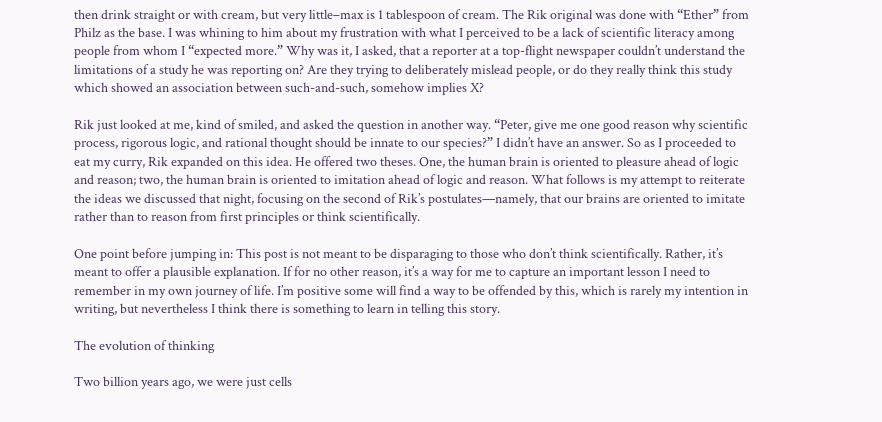then drink straight or with cream, but very little–max is 1 tablespoon of cream. The Rik original was done with “Ether” from Philz as the base. I was whining to him about my frustration with what I perceived to be a lack of scientific literacy among people from whom I “expected more.” Why was it, I asked, that a reporter at a top-flight newspaper couldn’t understand the limitations of a study he was reporting on? Are they trying to deliberately mislead people, or do they really think this study which showed an association between such-and-such, somehow implies X?

Rik just looked at me, kind of smiled, and asked the question in another way. “Peter, give me one good reason why scientific process, rigorous logic, and rational thought should be innate to our species?” I didn’t have an answer. So as I proceeded to eat my curry, Rik expanded on this idea. He offered two theses. One, the human brain is oriented to pleasure ahead of logic and reason; two, the human brain is oriented to imitation ahead of logic and reason. What follows is my attempt to reiterate the ideas we discussed that night, focusing on the second of Rik’s postulates—namely, that our brains are oriented to imitate rather than to reason from first principles or think scientifically.

One point before jumping in: This post is not meant to be disparaging to those who don’t think scientifically. Rather, it’s meant to offer a plausible explanation. If for no other reason, it’s a way for me to capture an important lesson I need to remember in my own journey of life. I’m positive some will find a way to be offended by this, which is rarely my intention in writing, but nevertheless I think there is something to learn in telling this story.

The evolution of thinking

Two billion years ago, we were just cells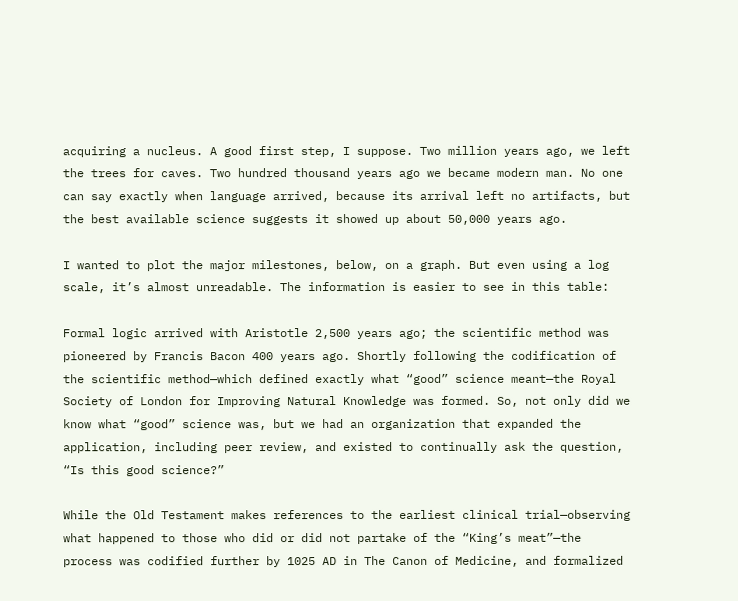acquiring a nucleus. A good first step, I suppose. Two million years ago, we left the trees for caves. Two hundred thousand years ago we became modern man. No one can say exactly when language arrived, because its arrival left no artifacts, but the best available science suggests it showed up about 50,000 years ago.

I wanted to plot the major milestones, below, on a graph. But even using a log scale, it’s almost unreadable. The information is easier to see in this table:

Formal logic arrived with Aristotle 2,500 years ago; the scientific method was pioneered by Francis Bacon 400 years ago. Shortly following the codification of the scientific method—which defined exactly what “good” science meant—the Royal Society of London for Improving Natural Knowledge was formed. So, not only did we know what “good” science was, but we had an organization that expanded the application, including peer review, and existed to continually ask the question, “Is this good science?”

While the Old Testament makes references to the earliest clinical trial—observing what happened to those who did or did not partake of the “King’s meat”—the process was codified further by 1025 AD in The Canon of Medicine, and formalized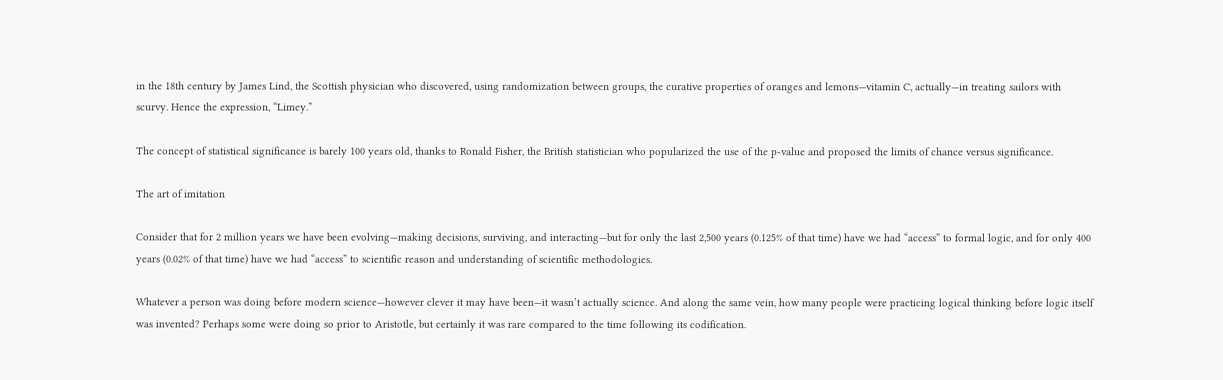in the 18th century by James Lind, the Scottish physician who discovered, using randomization between groups, the curative properties of oranges and lemons—vitamin C, actually—in treating sailors with scurvy. Hence the expression, “Limey.”

The concept of statistical significance is barely 100 years old, thanks to Ronald Fisher, the British statistician who popularized the use of the p-value and proposed the limits of chance versus significance.

The art of imitation

Consider that for 2 million years we have been evolving—making decisions, surviving, and interacting—but for only the last 2,500 years (0.125% of that time) have we had “access” to formal logic, and for only 400 years (0.02% of that time) have we had “access” to scientific reason and understanding of scientific methodologies.

Whatever a person was doing before modern science—however clever it may have been—it wasn’t actually science. And along the same vein, how many people were practicing logical thinking before logic itself was invented? Perhaps some were doing so prior to Aristotle, but certainly it was rare compared to the time following its codification.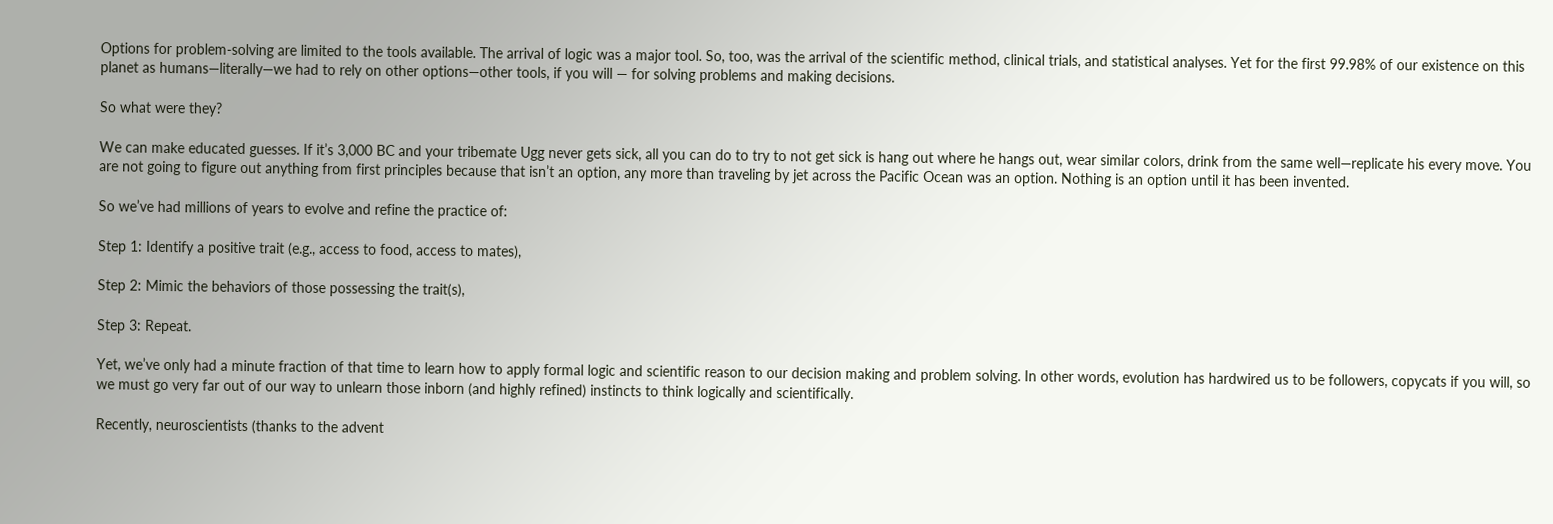Options for problem-solving are limited to the tools available. The arrival of logic was a major tool. So, too, was the arrival of the scientific method, clinical trials, and statistical analyses. Yet for the first 99.98% of our existence on this planet as humans—literally—we had to rely on other options—other tools, if you will — for solving problems and making decisions.

So what were they?

We can make educated guesses. If it’s 3,000 BC and your tribemate Ugg never gets sick, all you can do to try to not get sick is hang out where he hangs out, wear similar colors, drink from the same well—replicate his every move. You are not going to figure out anything from first principles because that isn’t an option, any more than traveling by jet across the Pacific Ocean was an option. Nothing is an option until it has been invented.

So we’ve had millions of years to evolve and refine the practice of:

Step 1: Identify a positive trait (e.g., access to food, access to mates),

Step 2: Mimic the behaviors of those possessing the trait(s),

Step 3: Repeat.

Yet, we’ve only had a minute fraction of that time to learn how to apply formal logic and scientific reason to our decision making and problem solving. In other words, evolution has hardwired us to be followers, copycats if you will, so we must go very far out of our way to unlearn those inborn (and highly refined) instincts to think logically and scientifically.

Recently, neuroscientists (thanks to the advent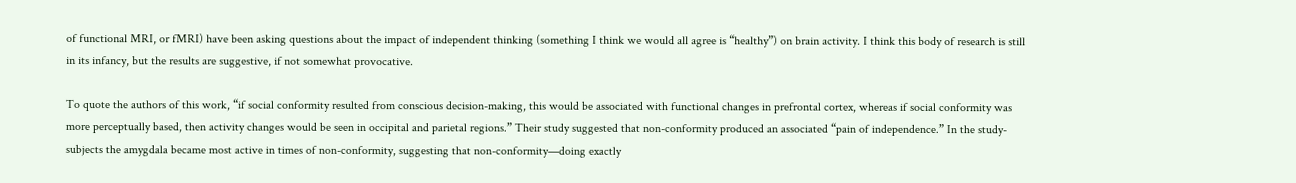of functional MRI, or fMRI) have been asking questions about the impact of independent thinking (something I think we would all agree is “healthy”) on brain activity. I think this body of research is still in its infancy, but the results are suggestive, if not somewhat provocative.

To quote the authors of this work, “if social conformity resulted from conscious decision-making, this would be associated with functional changes in prefrontal cortex, whereas if social conformity was more perceptually based, then activity changes would be seen in occipital and parietal regions.” Their study suggested that non-conformity produced an associated “pain of independence.” In the study-subjects the amygdala became most active in times of non-conformity, suggesting that non-conformity—doing exactly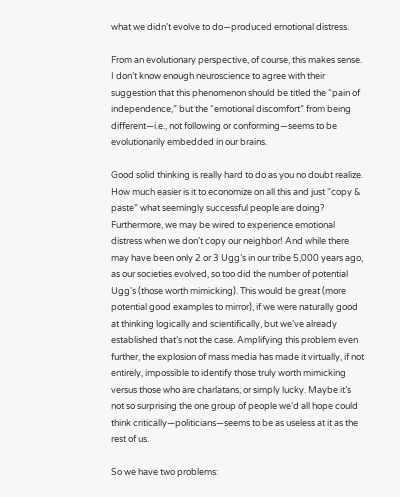what we didn’t evolve to do—produced emotional distress.

From an evolutionary perspective, of course, this makes sense. I don’t know enough neuroscience to agree with their suggestion that this phenomenon should be titled the “pain of independence,” but the “emotional discomfort” from being different—i.e., not following or conforming—seems to be evolutionarily embedded in our brains.

Good solid thinking is really hard to do as you no doubt realize. How much easier is it to economize on all this and just “copy & paste” what seemingly successful people are doing? Furthermore, we may be wired to experience emotional distress when we don’t copy our neighbor! And while there may have been only 2 or 3 Ugg’s in our tribe 5,000 years ago, as our societies evolved, so too did the number of potential Ugg’s (those worth mimicking). This would be great (more potential good examples to mirror), if we were naturally good at thinking logically and scientifically, but we’ve already established that’s not the case. Amplifying this problem even further, the explosion of mass media has made it virtually, if not entirely, impossible to identify those truly worth mimicking versus those who are charlatans, or simply lucky. Maybe it’s not so surprising the one group of people we’d all hope could think critically—politicians—seems to be as useless at it as the rest of us.

So we have two problems: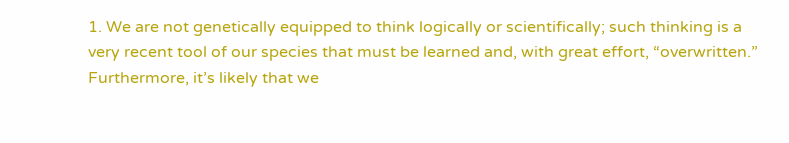1. We are not genetically equipped to think logically or scientifically; such thinking is a very recent tool of our species that must be learned and, with great effort, “overwritten.” Furthermore, it’s likely that we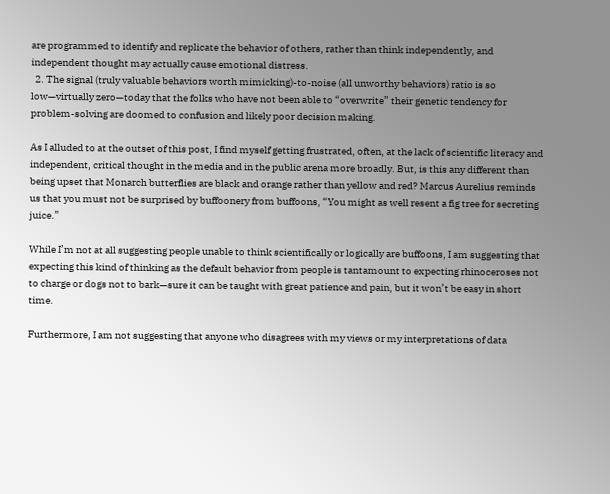are programmed to identify and replicate the behavior of others, rather than think independently, and independent thought may actually cause emotional distress.
  2. The signal (truly valuable behaviors worth mimicking)-to-noise (all unworthy behaviors) ratio is so low—virtually zero—today that the folks who have not been able to “overwrite” their genetic tendency for problem-solving are doomed to confusion and likely poor decision making.

As I alluded to at the outset of this post, I find myself getting frustrated, often, at the lack of scientific literacy and independent, critical thought in the media and in the public arena more broadly. But, is this any different than being upset that Monarch butterflies are black and orange rather than yellow and red? Marcus Aurelius reminds us that you must not be surprised by buffoonery from buffoons, “You might as well resent a fig tree for secreting juice.”

While I’m not at all suggesting people unable to think scientifically or logically are buffoons, I am suggesting that expecting this kind of thinking as the default behavior from people is tantamount to expecting rhinoceroses not to charge or dogs not to bark—sure it can be taught with great patience and pain, but it won’t be easy in short time.

Furthermore, I am not suggesting that anyone who disagrees with my views or my interpretations of data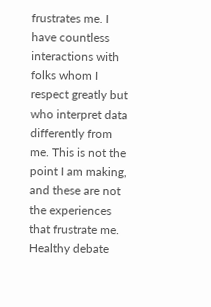frustrates me. I have countless interactions with folks whom I respect greatly but who interpret data differently from me. This is not the point I am making, and these are not the experiences that frustrate me. Healthy debate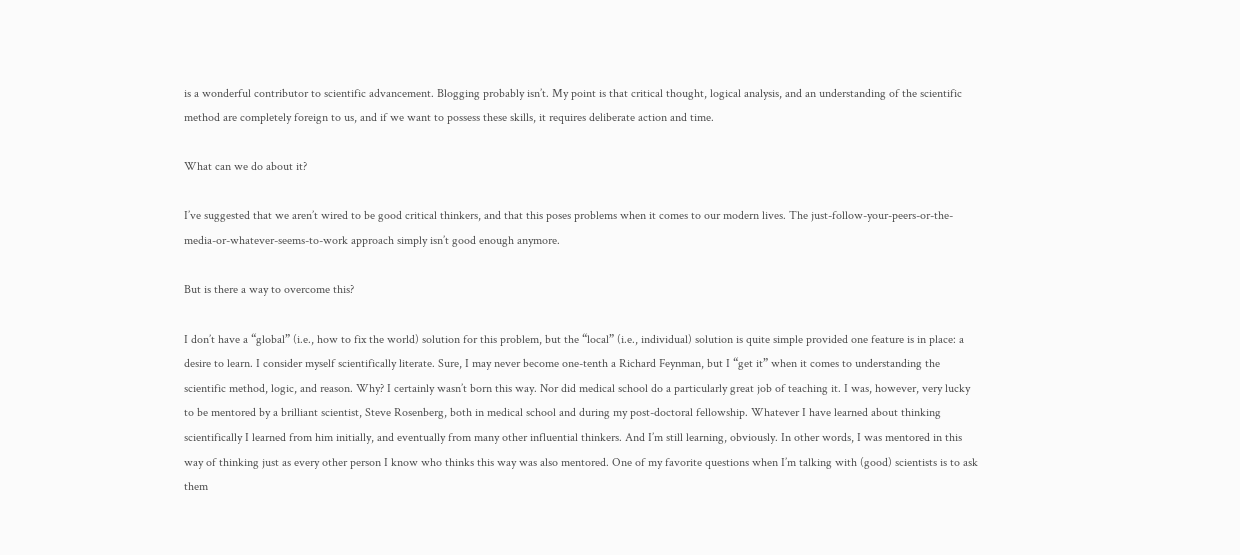is a wonderful contributor to scientific advancement. Blogging probably isn’t. My point is that critical thought, logical analysis, and an understanding of the scientific method are completely foreign to us, and if we want to possess these skills, it requires deliberate action and time.

What can we do about it?

I’ve suggested that we aren’t wired to be good critical thinkers, and that this poses problems when it comes to our modern lives. The just-follow-your-peers-or-the-media-or-whatever-seems-to-work approach simply isn’t good enough anymore.

But is there a way to overcome this?

I don’t have a “global” (i.e., how to fix the world) solution for this problem, but the “local” (i.e., individual) solution is quite simple provided one feature is in place: a desire to learn. I consider myself scientifically literate. Sure, I may never become one-tenth a Richard Feynman, but I “get it” when it comes to understanding the scientific method, logic, and reason. Why? I certainly wasn’t born this way. Nor did medical school do a particularly great job of teaching it. I was, however, very lucky to be mentored by a brilliant scientist, Steve Rosenberg, both in medical school and during my post-doctoral fellowship. Whatever I have learned about thinking scientifically I learned from him initially, and eventually from many other influential thinkers. And I’m still learning, obviously. In other words, I was mentored in this way of thinking just as every other person I know who thinks this way was also mentored. One of my favorite questions when I’m talking with (good) scientists is to ask them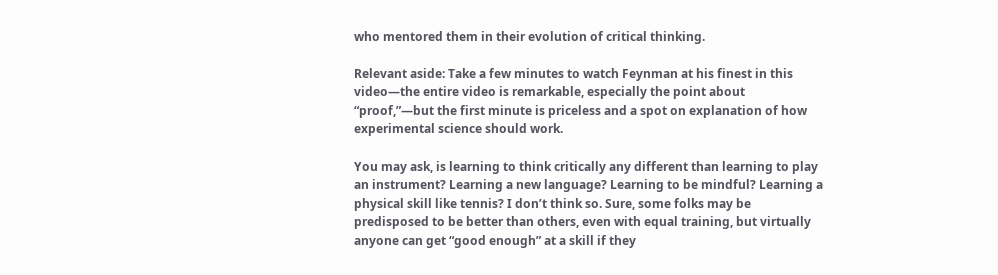who mentored them in their evolution of critical thinking.

Relevant aside: Take a few minutes to watch Feynman at his finest in this video—the entire video is remarkable, especially the point about “proof,”—but the first minute is priceless and a spot on explanation of how experimental science should work.

You may ask, is learning to think critically any different than learning to play an instrument? Learning a new language? Learning to be mindful? Learning a physical skill like tennis? I don’t think so. Sure, some folks may be predisposed to be better than others, even with equal training, but virtually anyone can get “good enough” at a skill if they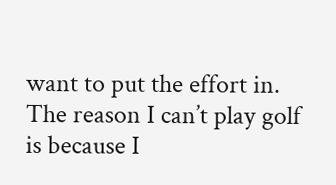want to put the effort in. The reason I can’t play golf is because I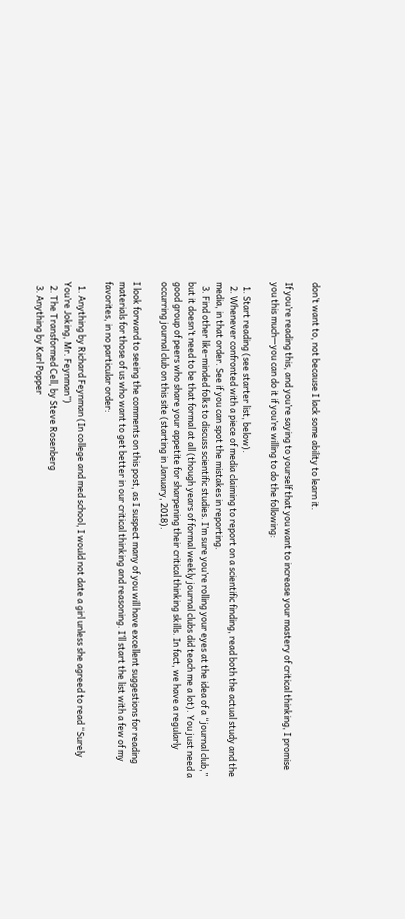don’t want to, not because I lack some ability to learn it.

If you’re reading this, and you’re saying to yourself that you want to increase your mastery of critical thinking, I promise you this much—you can do it if you’re willing to do the following:

  1. Start reading (see starter list, below).
  2. Whenever confronted with a piece of media claiming to report on a scientific finding, read both the actual study and the media, in that order. See if you can spot the mistakes in reporting.
  3. Find other like-minded folks to discuss scientific studies. I’m sure you’re rolling your eyes at the idea of a “journal club,” but it doesn’t need to be that formal at all (though years of formal weekly journal clubs did teach me a lot). You just need a good group of peers who share your appetite for sharpening their critical thinking skills. In fact, we have a regularly occurring journal club on this site (starting in January, 2018).

I look forward to seeing the comments on this post, as I suspect many of you will have excellent suggestions for reading materials for those of us who want to get better in our critical thinking and reasoning. I’ll start the list with a few of my favorites, in no particular order:

  1. Anything by Richard Feynman (In college and med school, I would not date a girl unless she agreed to read “Surely You’re Joking, Mr. Feynman”)
  2. The Transformed Cell, by Steve Rosenberg
  3. Anything by Karl Popper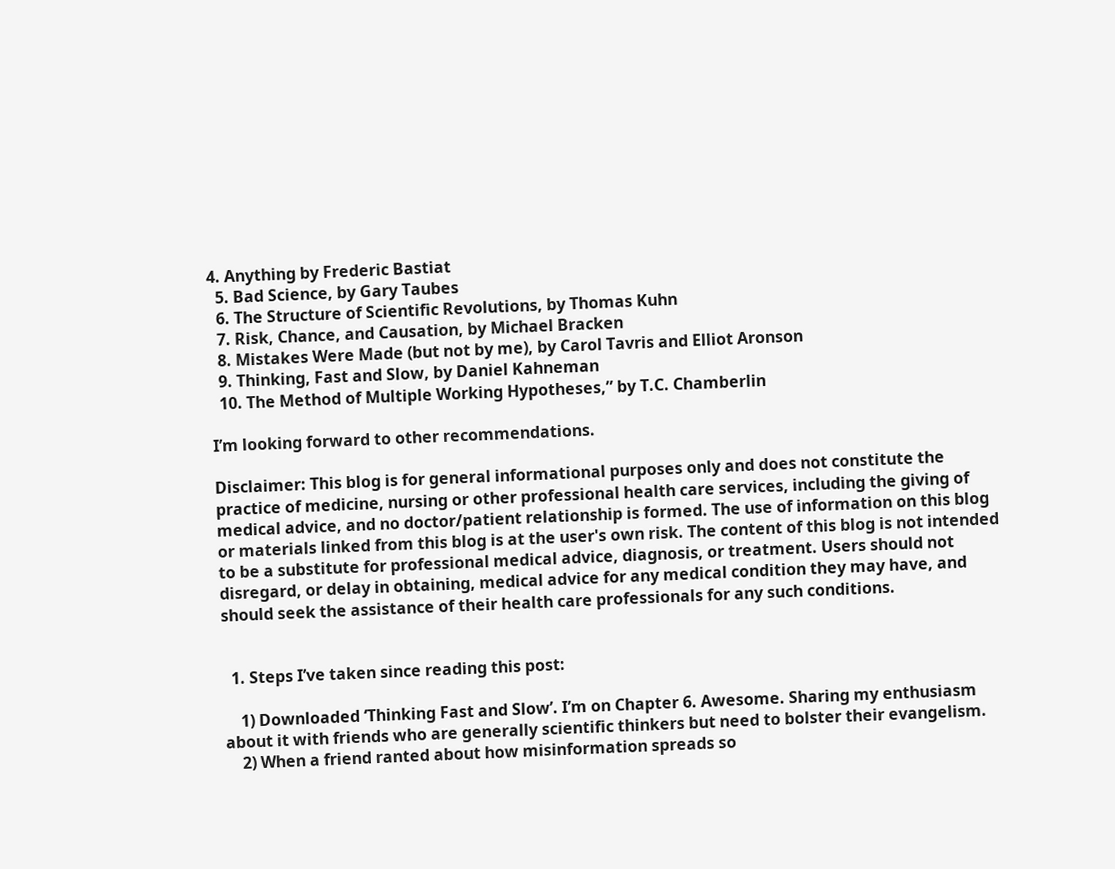4. Anything by Frederic Bastiat
  5. Bad Science, by Gary Taubes
  6. The Structure of Scientific Revolutions, by Thomas Kuhn
  7. Risk, Chance, and Causation, by Michael Bracken
  8. Mistakes Were Made (but not by me), by Carol Tavris and Elliot Aronson
  9. Thinking, Fast and Slow, by Daniel Kahneman
  10. The Method of Multiple Working Hypotheses,” by T.C. Chamberlin

I’m looking forward to other recommendations.

Disclaimer: This blog is for general informational purposes only and does not constitute the practice of medicine, nursing or other professional health care services, including the giving of medical advice, and no doctor/patient relationship is formed. The use of information on this blog or materials linked from this blog is at the user's own risk. The content of this blog is not intended to be a substitute for professional medical advice, diagnosis, or treatment. Users should not disregard, or delay in obtaining, medical advice for any medical condition they may have, and should seek the assistance of their health care professionals for any such conditions.


  1. Steps I’ve taken since reading this post:

    1) Downloaded ‘Thinking Fast and Slow’. I’m on Chapter 6. Awesome. Sharing my enthusiasm about it with friends who are generally scientific thinkers but need to bolster their evangelism.
    2) When a friend ranted about how misinformation spreads so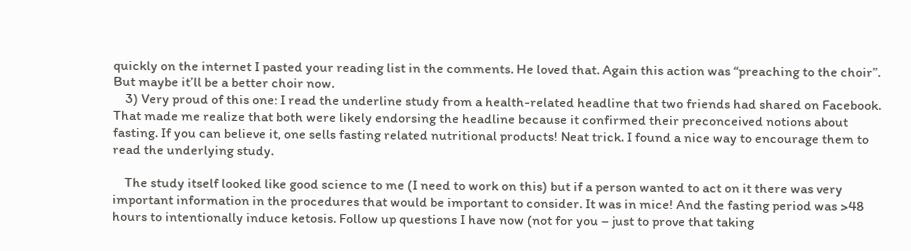quickly on the internet I pasted your reading list in the comments. He loved that. Again this action was “preaching to the choir”. But maybe it’ll be a better choir now.
    3) Very proud of this one: I read the underline study from a health-related headline that two friends had shared on Facebook. That made me realize that both were likely endorsing the headline because it confirmed their preconceived notions about fasting. If you can believe it, one sells fasting related nutritional products! Neat trick. I found a nice way to encourage them to read the underlying study.

    The study itself looked like good science to me (I need to work on this) but if a person wanted to act on it there was very important information in the procedures that would be important to consider. It was in mice! And the fasting period was >48 hours to intentionally induce ketosis. Follow up questions I have now (not for you – just to prove that taking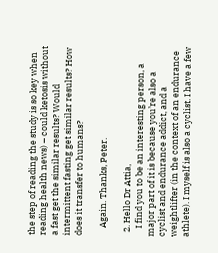the step of reading the study is so key when reading health news) – could ketosis without a fast get the similar results? Would intermittent fasting get similar results? How does it transfer to humans?

    Again. Thanks, Peter.

  2. Hello Dr Attia,
    I find you to be an interesting person, a major part of it is because you’re also a cyclist and endurance addict, and a weightlifter (in the context of an endurance athlete). I myself is also a cyclist. I have a few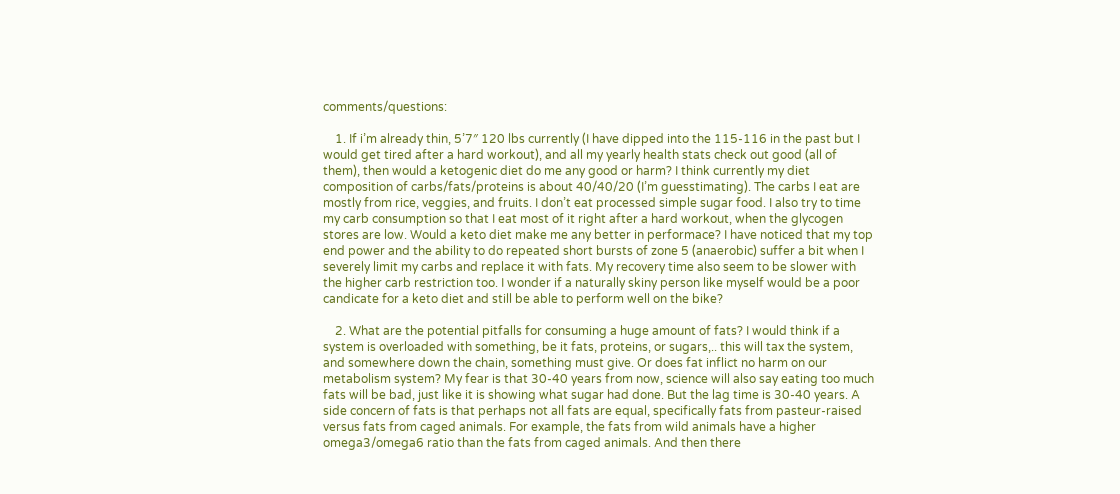comments/questions:

    1. If i’m already thin, 5’7″ 120 lbs currently (I have dipped into the 115-116 in the past but I would get tired after a hard workout), and all my yearly health stats check out good (all of them), then would a ketogenic diet do me any good or harm? I think currently my diet composition of carbs/fats/proteins is about 40/40/20 (I’m guesstimating). The carbs I eat are mostly from rice, veggies, and fruits. I don’t eat processed simple sugar food. I also try to time my carb consumption so that I eat most of it right after a hard workout, when the glycogen stores are low. Would a keto diet make me any better in performace? I have noticed that my top end power and the ability to do repeated short bursts of zone 5 (anaerobic) suffer a bit when I severely limit my carbs and replace it with fats. My recovery time also seem to be slower with the higher carb restriction too. I wonder if a naturally skiny person like myself would be a poor candicate for a keto diet and still be able to perform well on the bike?

    2. What are the potential pitfalls for consuming a huge amount of fats? I would think if a system is overloaded with something, be it fats, proteins, or sugars,.. this will tax the system, and somewhere down the chain, something must give. Or does fat inflict no harm on our metabolism system? My fear is that 30-40 years from now, science will also say eating too much fats will be bad, just like it is showing what sugar had done. But the lag time is 30-40 years. A side concern of fats is that perhaps not all fats are equal, specifically fats from pasteur-raised versus fats from caged animals. For example, the fats from wild animals have a higher omega3/omega6 ratio than the fats from caged animals. And then there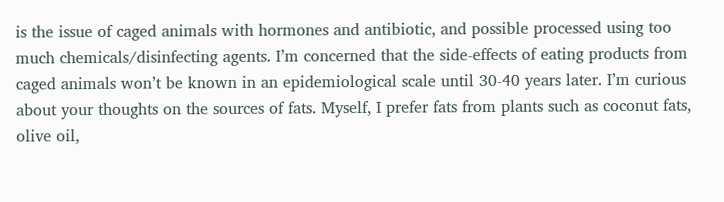is the issue of caged animals with hormones and antibiotic, and possible processed using too much chemicals/disinfecting agents. I’m concerned that the side-effects of eating products from caged animals won’t be known in an epidemiological scale until 30-40 years later. I’m curious about your thoughts on the sources of fats. Myself, I prefer fats from plants such as coconut fats, olive oil,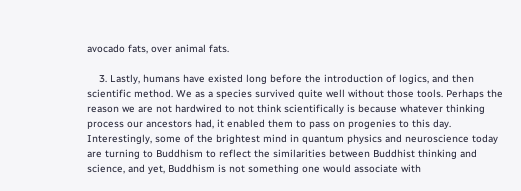avocado fats, over animal fats.

    3. Lastly, humans have existed long before the introduction of logics, and then scientific method. We as a species survived quite well without those tools. Perhaps the reason we are not hardwired to not think scientifically is because whatever thinking process our ancestors had, it enabled them to pass on progenies to this day. Interestingly, some of the brightest mind in quantum physics and neuroscience today are turning to Buddhism to reflect the similarities between Buddhist thinking and science, and yet, Buddhism is not something one would associate with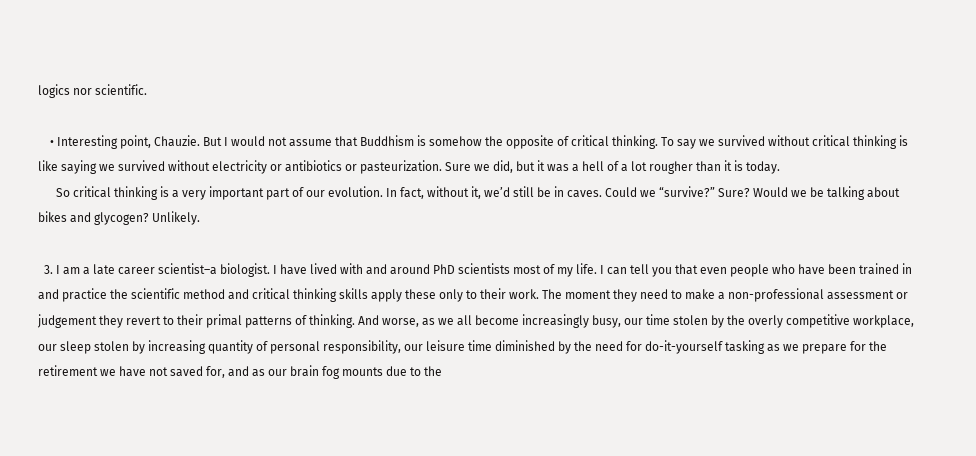logics nor scientific.

    • Interesting point, Chauzie. But I would not assume that Buddhism is somehow the opposite of critical thinking. To say we survived without critical thinking is like saying we survived without electricity or antibiotics or pasteurization. Sure we did, but it was a hell of a lot rougher than it is today.
      So critical thinking is a very important part of our evolution. In fact, without it, we’d still be in caves. Could we “survive?” Sure? Would we be talking about bikes and glycogen? Unlikely.

  3. I am a late career scientist–a biologist. I have lived with and around PhD scientists most of my life. I can tell you that even people who have been trained in and practice the scientific method and critical thinking skills apply these only to their work. The moment they need to make a non-professional assessment or judgement they revert to their primal patterns of thinking. And worse, as we all become increasingly busy, our time stolen by the overly competitive workplace, our sleep stolen by increasing quantity of personal responsibility, our leisure time diminished by the need for do-it-yourself tasking as we prepare for the retirement we have not saved for, and as our brain fog mounts due to the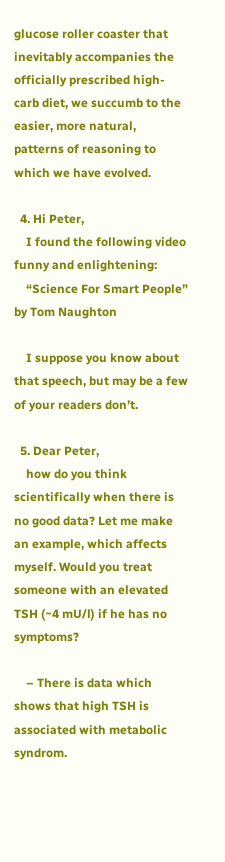glucose roller coaster that inevitably accompanies the officially prescribed high-carb diet, we succumb to the easier, more natural, patterns of reasoning to which we have evolved.

  4. Hi Peter,
    I found the following video funny and enlightening:
    “Science For Smart People” by Tom Naughton

    I suppose you know about that speech, but may be a few of your readers don’t.

  5. Dear Peter,
    how do you think scientifically when there is no good data? Let me make an example, which affects myself. Would you treat someone with an elevated TSH (~4 mU/l) if he has no symptoms?

    – There is data which shows that high TSH is associated with metabolic syndrom.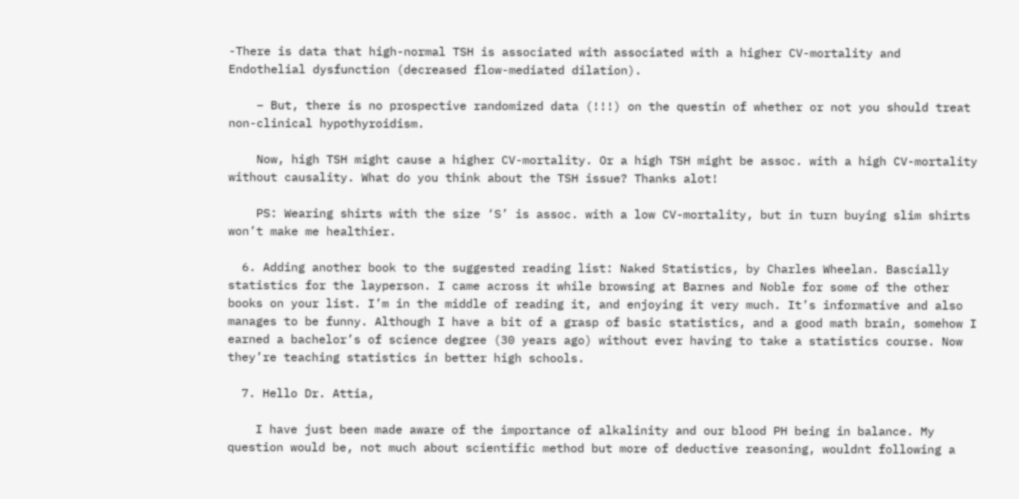-There is data that high-normal TSH is associated with associated with a higher CV-mortality and Endothelial dysfunction (decreased flow-mediated dilation).

    – But, there is no prospective randomized data (!!!) on the questin of whether or not you should treat non-clinical hypothyroidism.

    Now, high TSH might cause a higher CV-mortality. Or a high TSH might be assoc. with a high CV-mortality without causality. What do you think about the TSH issue? Thanks alot!

    PS: Wearing shirts with the size ‘S’ is assoc. with a low CV-mortality, but in turn buying slim shirts won’t make me healthier.

  6. Adding another book to the suggested reading list: Naked Statistics, by Charles Wheelan. Bascially statistics for the layperson. I came across it while browsing at Barnes and Noble for some of the other books on your list. I’m in the middle of reading it, and enjoying it very much. It’s informative and also manages to be funny. Although I have a bit of a grasp of basic statistics, and a good math brain, somehow I earned a bachelor’s of science degree (30 years ago) without ever having to take a statistics course. Now they’re teaching statistics in better high schools.

  7. Hello Dr. Attia,

    I have just been made aware of the importance of alkalinity and our blood PH being in balance. My question would be, not much about scientific method but more of deductive reasoning, wouldnt following a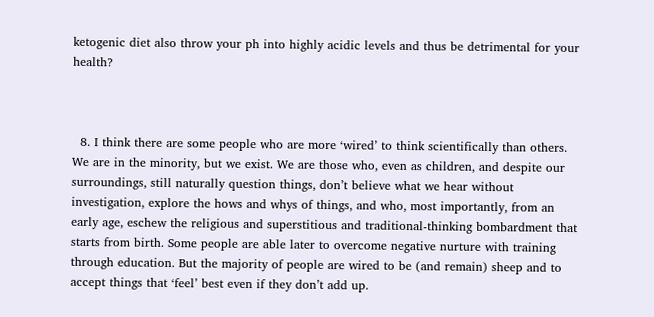ketogenic diet also throw your ph into highly acidic levels and thus be detrimental for your health?



  8. I think there are some people who are more ‘wired’ to think scientifically than others. We are in the minority, but we exist. We are those who, even as children, and despite our surroundings, still naturally question things, don’t believe what we hear without investigation, explore the hows and whys of things, and who, most importantly, from an early age, eschew the religious and superstitious and traditional-thinking bombardment that starts from birth. Some people are able later to overcome negative nurture with training through education. But the majority of people are wired to be (and remain) sheep and to accept things that ‘feel’ best even if they don’t add up.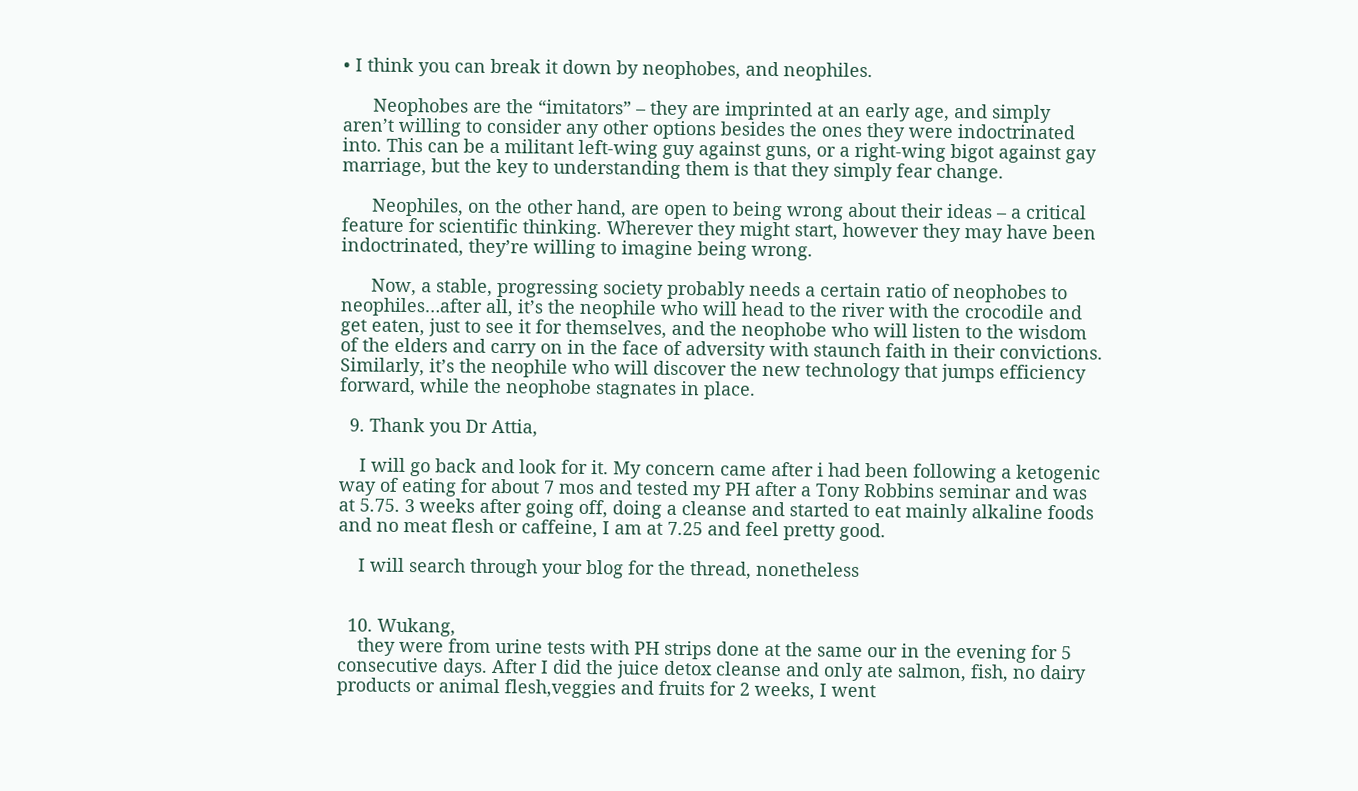• I think you can break it down by neophobes, and neophiles.

      Neophobes are the “imitators” – they are imprinted at an early age, and simply aren’t willing to consider any other options besides the ones they were indoctrinated into. This can be a militant left-wing guy against guns, or a right-wing bigot against gay marriage, but the key to understanding them is that they simply fear change.

      Neophiles, on the other hand, are open to being wrong about their ideas – a critical feature for scientific thinking. Wherever they might start, however they may have been indoctrinated, they’re willing to imagine being wrong.

      Now, a stable, progressing society probably needs a certain ratio of neophobes to neophiles…after all, it’s the neophile who will head to the river with the crocodile and get eaten, just to see it for themselves, and the neophobe who will listen to the wisdom of the elders and carry on in the face of adversity with staunch faith in their convictions. Similarly, it’s the neophile who will discover the new technology that jumps efficiency forward, while the neophobe stagnates in place.

  9. Thank you Dr Attia,

    I will go back and look for it. My concern came after i had been following a ketogenic way of eating for about 7 mos and tested my PH after a Tony Robbins seminar and was at 5.75. 3 weeks after going off, doing a cleanse and started to eat mainly alkaline foods and no meat flesh or caffeine, I am at 7.25 and feel pretty good.

    I will search through your blog for the thread, nonetheless


  10. Wukang,
    they were from urine tests with PH strips done at the same our in the evening for 5 consecutive days. After I did the juice detox cleanse and only ate salmon, fish, no dairy products or animal flesh,veggies and fruits for 2 weeks, I went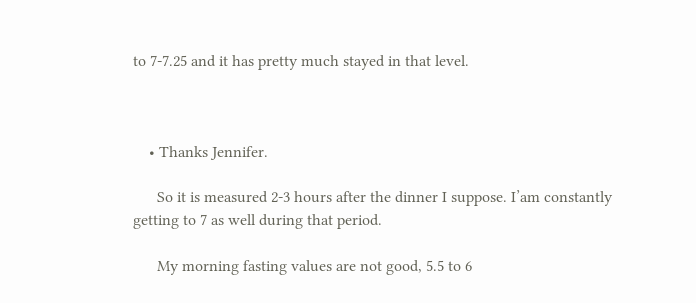to 7-7.25 and it has pretty much stayed in that level.



    • Thanks Jennifer.

      So it is measured 2-3 hours after the dinner I suppose. I’am constantly getting to 7 as well during that period.

      My morning fasting values are not good, 5.5 to 6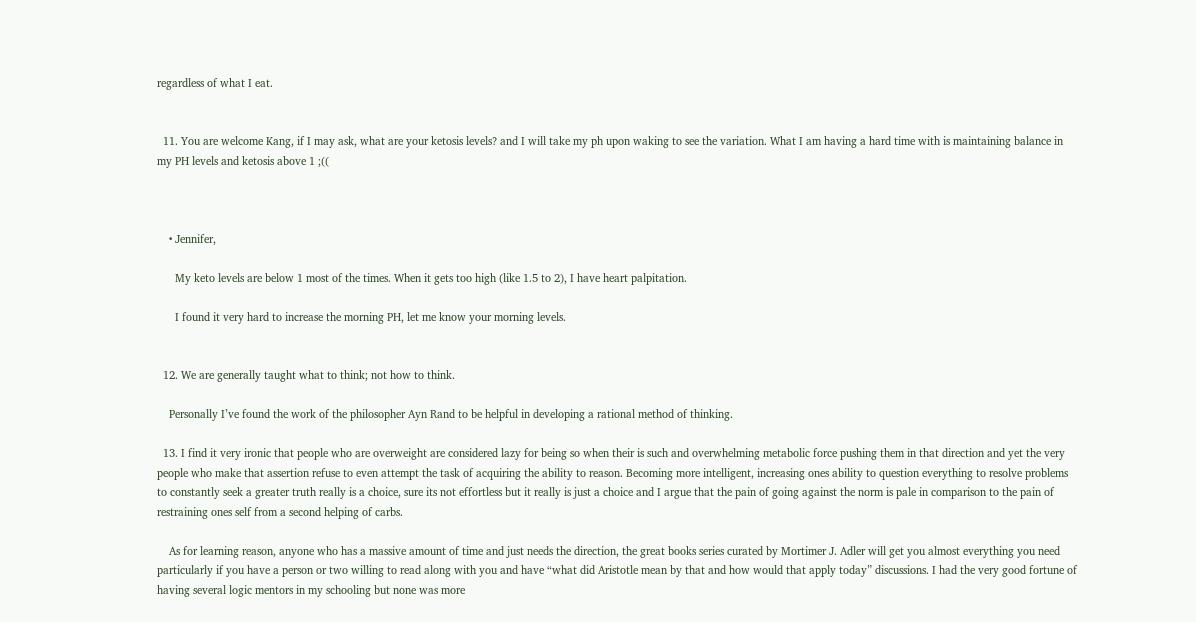regardless of what I eat.


  11. You are welcome Kang, if I may ask, what are your ketosis levels? and I will take my ph upon waking to see the variation. What I am having a hard time with is maintaining balance in my PH levels and ketosis above 1 ;((



    • Jennifer,

      My keto levels are below 1 most of the times. When it gets too high (like 1.5 to 2), I have heart palpitation.

      I found it very hard to increase the morning PH, let me know your morning levels.


  12. We are generally taught what to think; not how to think.

    Personally I’ve found the work of the philosopher Ayn Rand to be helpful in developing a rational method of thinking.

  13. I find it very ironic that people who are overweight are considered lazy for being so when their is such and overwhelming metabolic force pushing them in that direction and yet the very people who make that assertion refuse to even attempt the task of acquiring the ability to reason. Becoming more intelligent, increasing ones ability to question everything to resolve problems to constantly seek a greater truth really is a choice, sure its not effortless but it really is just a choice and I argue that the pain of going against the norm is pale in comparison to the pain of restraining ones self from a second helping of carbs.

    As for learning reason, anyone who has a massive amount of time and just needs the direction, the great books series curated by Mortimer J. Adler will get you almost everything you need particularly if you have a person or two willing to read along with you and have “what did Aristotle mean by that and how would that apply today” discussions. I had the very good fortune of having several logic mentors in my schooling but none was more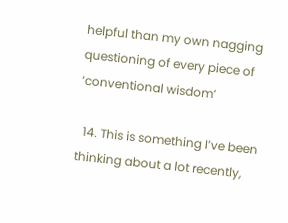helpful than my own nagging questioning of every piece of ‘conventional wisdom’

  14. This is something I’ve been thinking about a lot recently,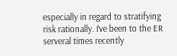especially in regard to stratifying risk rationally. I’ve been to the ER serveral times recently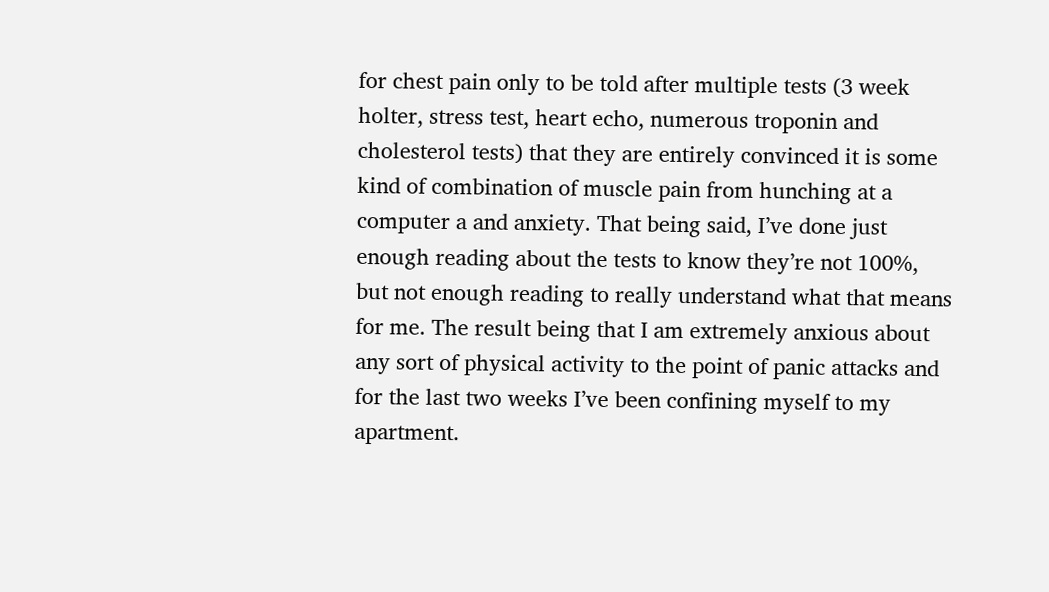for chest pain only to be told after multiple tests (3 week holter, stress test, heart echo, numerous troponin and cholesterol tests) that they are entirely convinced it is some kind of combination of muscle pain from hunching at a computer a and anxiety. That being said, I’ve done just enough reading about the tests to know they’re not 100%, but not enough reading to really understand what that means for me. The result being that I am extremely anxious about any sort of physical activity to the point of panic attacks and for the last two weeks I’ve been confining myself to my apartment.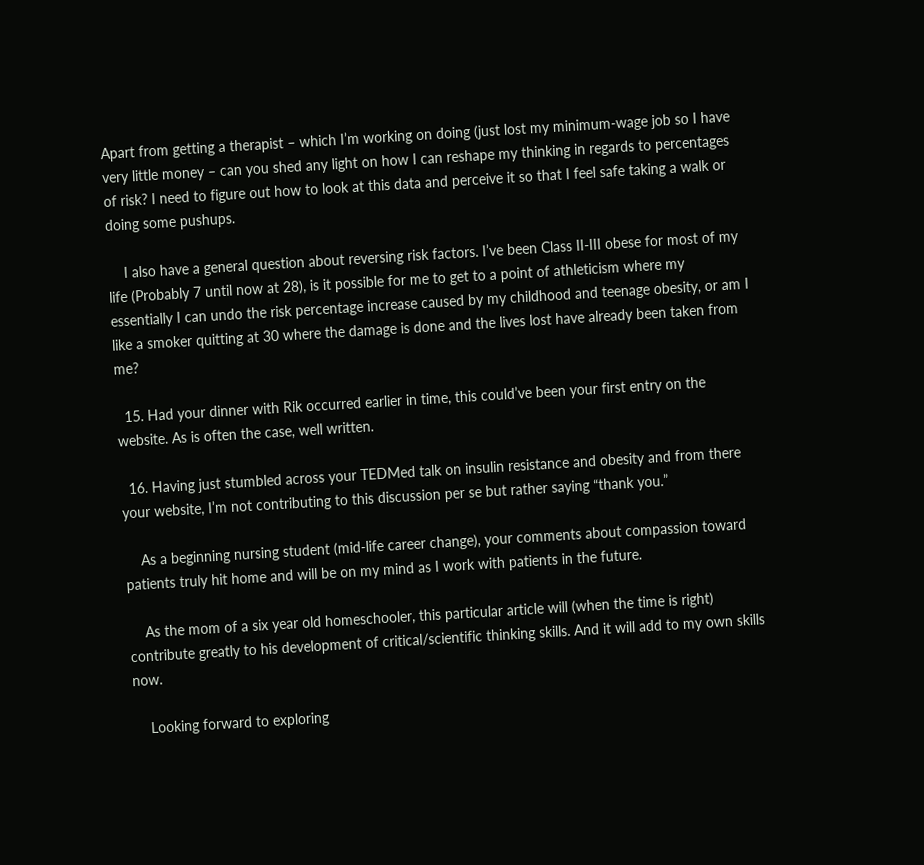Apart from getting a therapist – which I’m working on doing (just lost my minimum-wage job so I have very little money – can you shed any light on how I can reshape my thinking in regards to percentages of risk? I need to figure out how to look at this data and perceive it so that I feel safe taking a walk or doing some pushups.

    I also have a general question about reversing risk factors. I’ve been Class II-III obese for most of my life (Probably 7 until now at 28), is it possible for me to get to a point of athleticism where my essentially I can undo the risk percentage increase caused by my childhood and teenage obesity, or am I like a smoker quitting at 30 where the damage is done and the lives lost have already been taken from me?

  15. Had your dinner with Rik occurred earlier in time, this could’ve been your first entry on the website. As is often the case, well written.

  16. Having just stumbled across your TEDMed talk on insulin resistance and obesity and from there your website, I’m not contributing to this discussion per se but rather saying “thank you.”

    As a beginning nursing student (mid-life career change), your comments about compassion toward patients truly hit home and will be on my mind as I work with patients in the future.

    As the mom of a six year old homeschooler, this particular article will (when the time is right) contribute greatly to his development of critical/scientific thinking skills. And it will add to my own skills now.

    Looking forward to exploring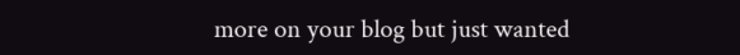more on your blog but just wanted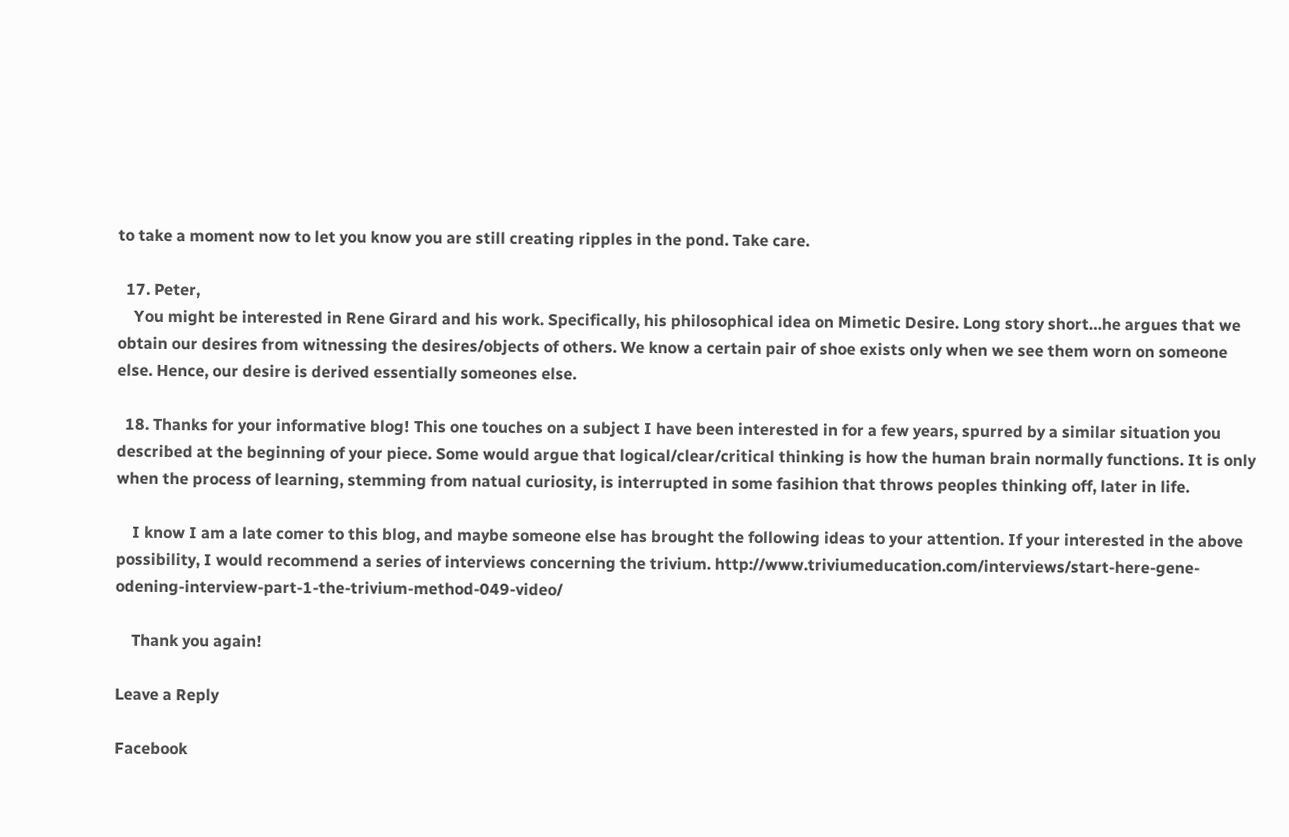to take a moment now to let you know you are still creating ripples in the pond. Take care.

  17. Peter,
    You might be interested in Rene Girard and his work. Specifically, his philosophical idea on Mimetic Desire. Long story short…he argues that we obtain our desires from witnessing the desires/objects of others. We know a certain pair of shoe exists only when we see them worn on someone else. Hence, our desire is derived essentially someones else.

  18. Thanks for your informative blog! This one touches on a subject I have been interested in for a few years, spurred by a similar situation you described at the beginning of your piece. Some would argue that logical/clear/critical thinking is how the human brain normally functions. It is only when the process of learning, stemming from natual curiosity, is interrupted in some fasihion that throws peoples thinking off, later in life.

    I know I am a late comer to this blog, and maybe someone else has brought the following ideas to your attention. If your interested in the above possibility, I would recommend a series of interviews concerning the trivium. http://www.triviumeducation.com/interviews/start-here-gene-odening-interview-part-1-the-trivium-method-049-video/

    Thank you again!

Leave a Reply

Facebook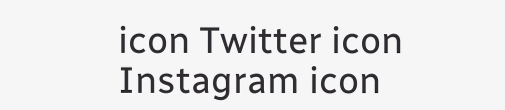icon Twitter icon Instagram icon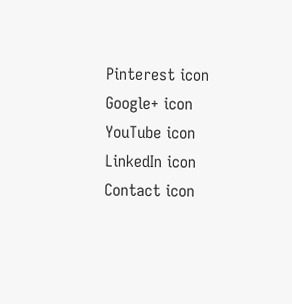Pinterest icon Google+ icon YouTube icon LinkedIn icon Contact icon